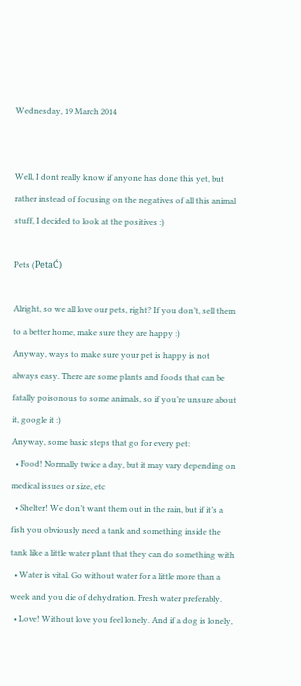Wednesday, 19 March 2014


Well, I dont really know if anyone has done this yet, but rather instead of focusing on the negatives of all this animal stuff, I decided to look at the positives :)

Pets (PetaĆ)

Alright, so we all love our pets, right? If you don’t, sell them to a better home, make sure they are happy :)
Anyway, ways to make sure your pet is happy is not always easy. There are some plants and foods that can be fatally poisonous to some animals, so if you’re unsure about it, google it :)
Anyway, some basic steps that go for every pet:
  • Food! Normally twice a day, but it may vary depending on medical issues or size, etc
  • Shelter! We don’t want them out in the rain, but if it’s a fish you obviously need a tank and something inside the tank like a little water plant that they can do something with
  • Water is vital. Go without water for a little more than a week and you die of dehydration. Fresh water preferably.
  • Love! Without love you feel lonely. And if a dog is lonely,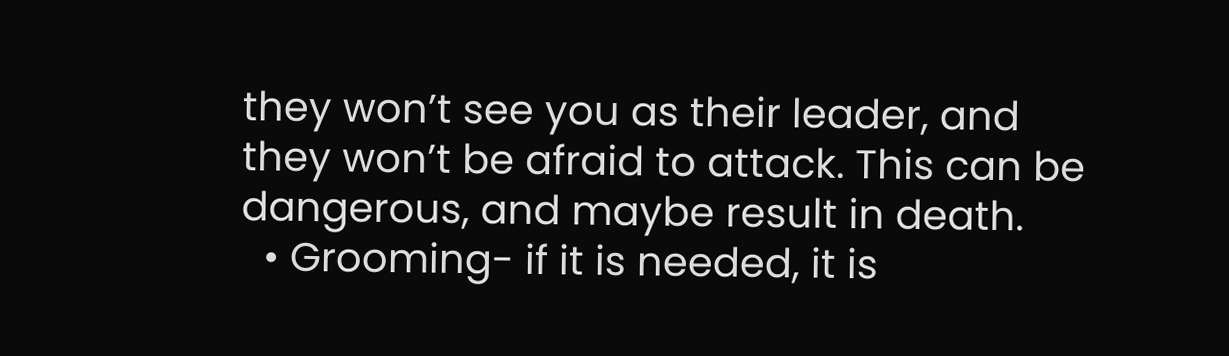they won’t see you as their leader, and they won’t be afraid to attack. This can be dangerous, and maybe result in death.
  • Grooming- if it is needed, it is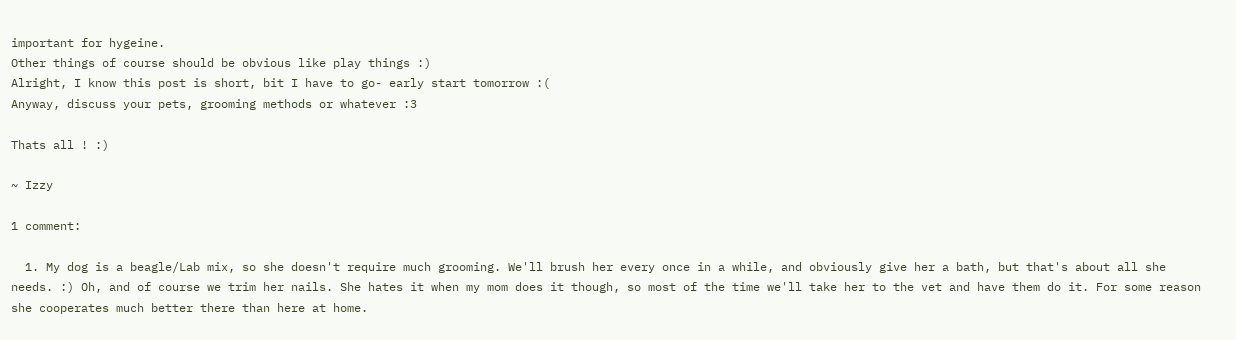important for hygeine.
Other things of course should be obvious like play things :)
Alright, I know this post is short, bit I have to go- early start tomorrow :(
Anyway, discuss your pets, grooming methods or whatever :3

Thats all ! :)

~ Izzy

1 comment:

  1. My dog is a beagle/Lab mix, so she doesn't require much grooming. We'll brush her every once in a while, and obviously give her a bath, but that's about all she needs. :) Oh, and of course we trim her nails. She hates it when my mom does it though, so most of the time we'll take her to the vet and have them do it. For some reason she cooperates much better there than here at home.